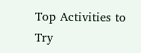Top Activities to Try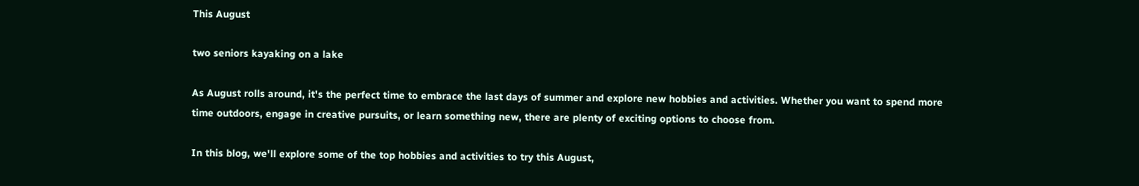This August

two seniors kayaking on a lake

As August rolls around, it's the perfect time to embrace the last days of summer and explore new hobbies and activities. Whether you want to spend more time outdoors, engage in creative pursuits, or learn something new, there are plenty of exciting options to choose from.

In this blog, we'll explore some of the top hobbies and activities to try this August,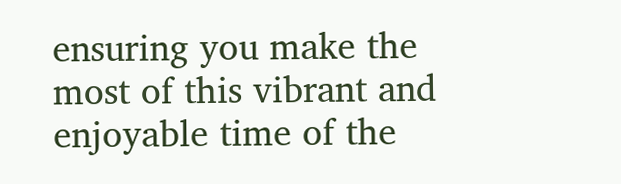ensuring you make the most of this vibrant and enjoyable time of the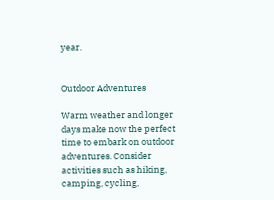year.


Outdoor Adventures

Warm weather and longer days make now the perfect time to embark on outdoor adventures. Consider activities such as hiking, camping, cycling,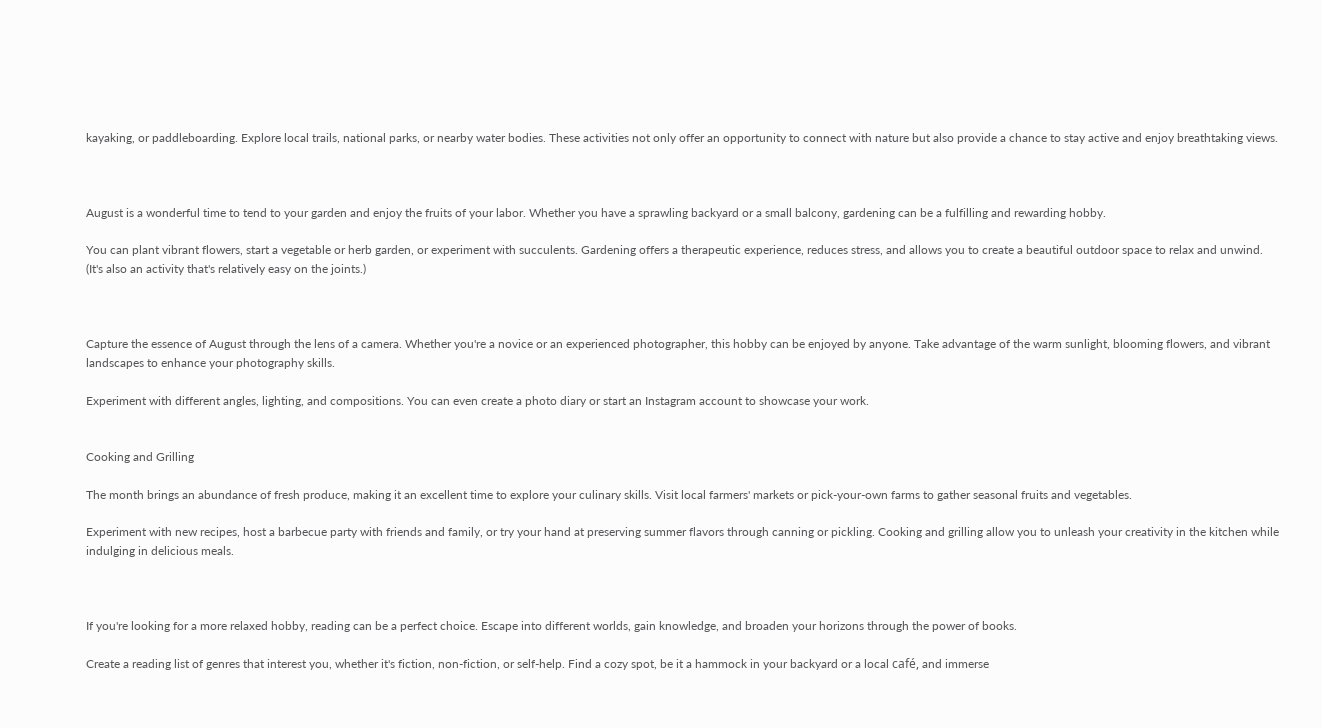kayaking, or paddleboarding. Explore local trails, national parks, or nearby water bodies. These activities not only offer an opportunity to connect with nature but also provide a chance to stay active and enjoy breathtaking views.



August is a wonderful time to tend to your garden and enjoy the fruits of your labor. Whether you have a sprawling backyard or a small balcony, gardening can be a fulfilling and rewarding hobby.

You can plant vibrant flowers, start a vegetable or herb garden, or experiment with succulents. Gardening offers a therapeutic experience, reduces stress, and allows you to create a beautiful outdoor space to relax and unwind. (It's also an activity that's relatively easy on the joints.)



Capture the essence of August through the lens of a camera. Whether you're a novice or an experienced photographer, this hobby can be enjoyed by anyone. Take advantage of the warm sunlight, blooming flowers, and vibrant landscapes to enhance your photography skills.

Experiment with different angles, lighting, and compositions. You can even create a photo diary or start an Instagram account to showcase your work.


Cooking and Grilling

The month brings an abundance of fresh produce, making it an excellent time to explore your culinary skills. Visit local farmers' markets or pick-your-own farms to gather seasonal fruits and vegetables.

Experiment with new recipes, host a barbecue party with friends and family, or try your hand at preserving summer flavors through canning or pickling. Cooking and grilling allow you to unleash your creativity in the kitchen while indulging in delicious meals.



If you're looking for a more relaxed hobby, reading can be a perfect choice. Escape into different worlds, gain knowledge, and broaden your horizons through the power of books.

Create a reading list of genres that interest you, whether it's fiction, non-fiction, or self-help. Find a cozy spot, be it a hammock in your backyard or a local café, and immerse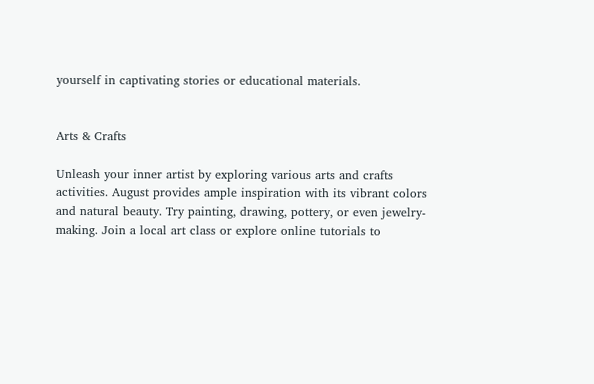yourself in captivating stories or educational materials.


Arts & Crafts

Unleash your inner artist by exploring various arts and crafts activities. August provides ample inspiration with its vibrant colors and natural beauty. Try painting, drawing, pottery, or even jewelry-making. Join a local art class or explore online tutorials to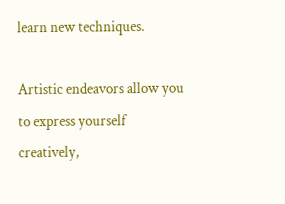learn new techniques.

Artistic endeavors allow you to express yourself creatively,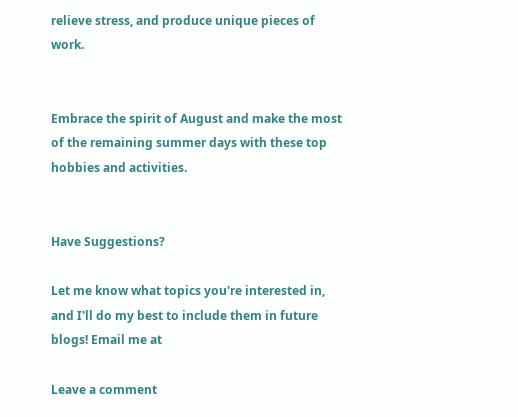relieve stress, and produce unique pieces of work.


Embrace the spirit of August and make the most of the remaining summer days with these top hobbies and activities.


Have Suggestions?

Let me know what topics you're interested in, and I'll do my best to include them in future blogs! Email me at

Leave a comment